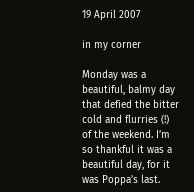19 April 2007

in my corner

Monday was a beautiful, balmy day that defied the bitter cold and flurries (!) of the weekend. I’m so thankful it was a beautiful day, for it was Poppa’s last.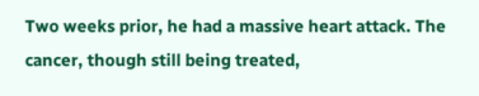Two weeks prior, he had a massive heart attack. The cancer, though still being treated,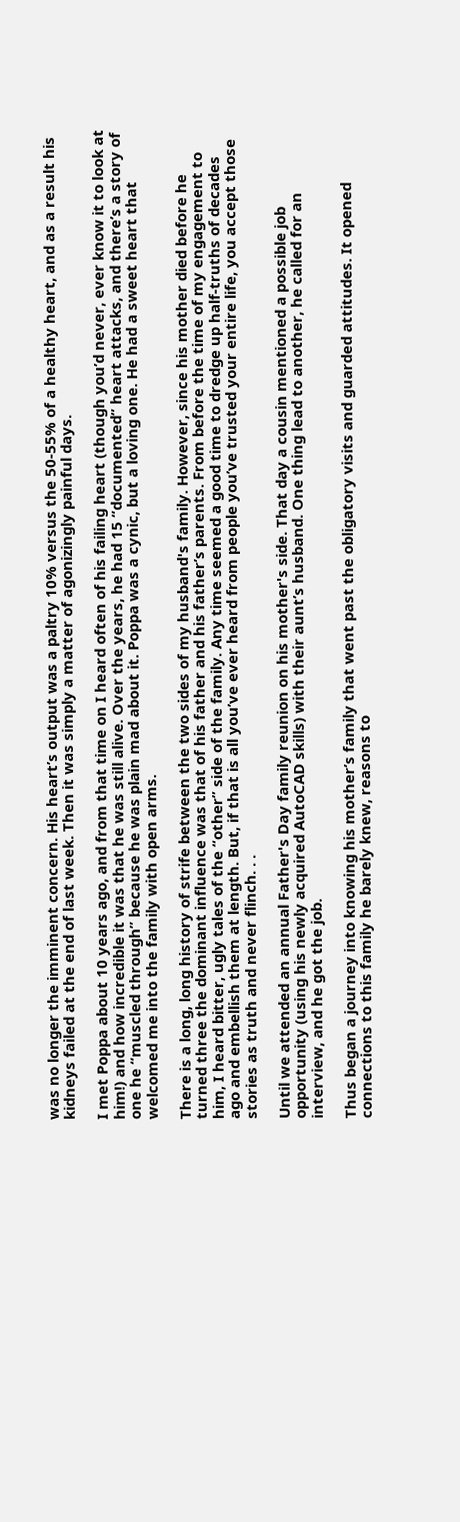was no longer the imminent concern. His heart’s output was a paltry 10% versus the 50-55% of a healthy heart, and as a result his kidneys failed at the end of last week. Then it was simply a matter of agonizingly painful days.

I met Poppa about 10 years ago, and from that time on I heard often of his failing heart (though you’d never, ever know it to look at him!) and how incredible it was that he was still alive. Over the years, he had 15 “documented” heart attacks, and there’s a story of one he “muscled through” because he was plain mad about it. Poppa was a cynic, but a loving one. He had a sweet heart that welcomed me into the family with open arms.

There is a long, long history of strife between the two sides of my husband's family. However, since his mother died before he turned three the dominant influence was that of his father and his father’s parents. From before the time of my engagement to him, I heard bitter, ugly tales of the “other” side of the family. Any time seemed a good time to dredge up half-truths of decades ago and embellish them at length. But, if that is all you’ve ever heard from people you’ve trusted your entire life, you accept those stories as truth and never flinch. . .

Until we attended an annual Father's Day family reunion on his mother's side. That day a cousin mentioned a possible job opportunity (using his newly acquired AutoCAD skills) with their aunt’s husband. One thing lead to another, he called for an interview, and he got the job.

Thus began a journey into knowing his mother’s family that went past the obligatory visits and guarded attitudes. It opened connections to this family he barely knew, reasons to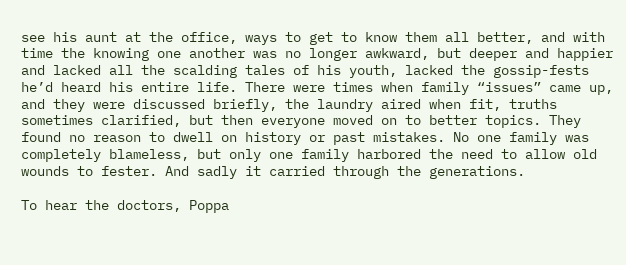see his aunt at the office, ways to get to know them all better, and with time the knowing one another was no longer awkward, but deeper and happier and lacked all the scalding tales of his youth, lacked the gossip-fests he’d heard his entire life. There were times when family “issues” came up, and they were discussed briefly, the laundry aired when fit, truths sometimes clarified, but then everyone moved on to better topics. They found no reason to dwell on history or past mistakes. No one family was completely blameless, but only one family harbored the need to allow old wounds to fester. And sadly it carried through the generations.

To hear the doctors, Poppa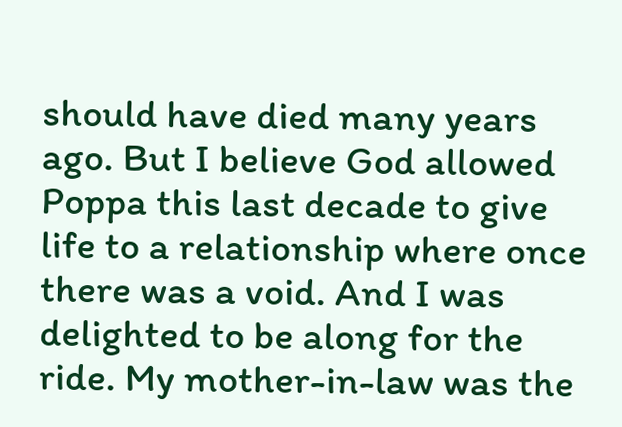should have died many years ago. But I believe God allowed Poppa this last decade to give life to a relationship where once there was a void. And I was delighted to be along for the ride. My mother-in-law was the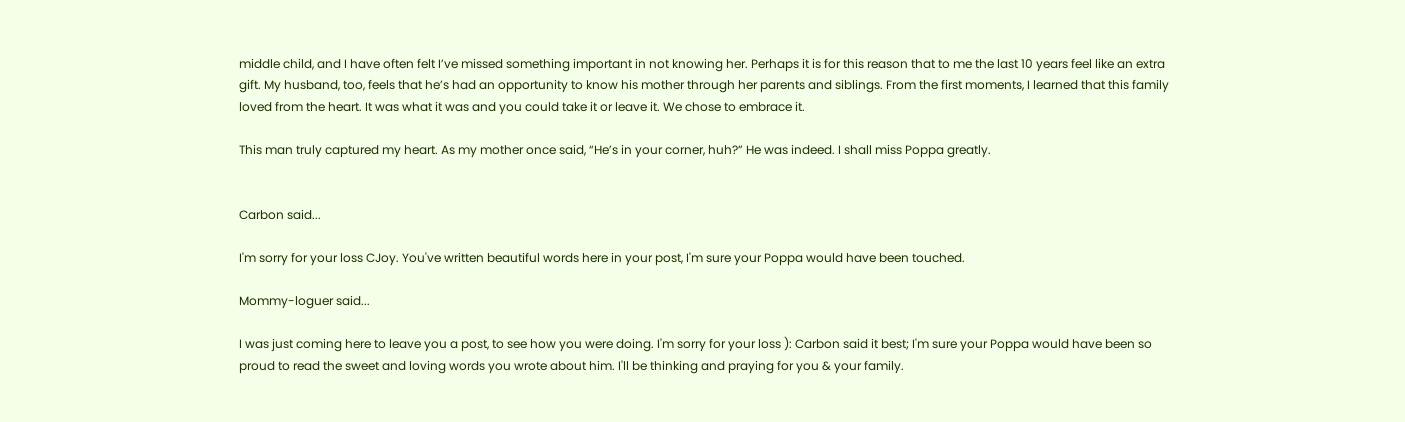middle child, and I have often felt I’ve missed something important in not knowing her. Perhaps it is for this reason that to me the last 10 years feel like an extra gift. My husband, too, feels that he’s had an opportunity to know his mother through her parents and siblings. From the first moments, I learned that this family loved from the heart. It was what it was and you could take it or leave it. We chose to embrace it.

This man truly captured my heart. As my mother once said, “He’s in your corner, huh?” He was indeed. I shall miss Poppa greatly.


Carbon said...

I'm sorry for your loss CJoy. You've written beautiful words here in your post, I'm sure your Poppa would have been touched.

Mommy-loguer said...

I was just coming here to leave you a post, to see how you were doing. I'm sorry for your loss ): Carbon said it best; I'm sure your Poppa would have been so proud to read the sweet and loving words you wrote about him. I'll be thinking and praying for you & your family.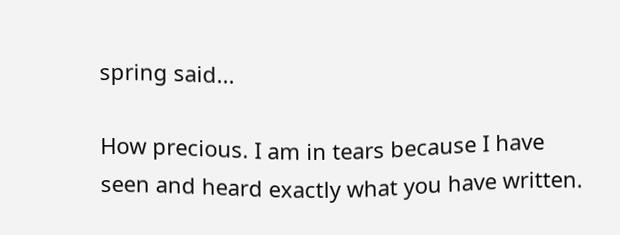spring said...

How precious. I am in tears because I have seen and heard exactly what you have written.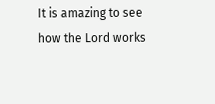It is amazing to see how the Lord works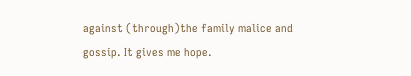against (through)the family malice and gossip. It gives me hope.